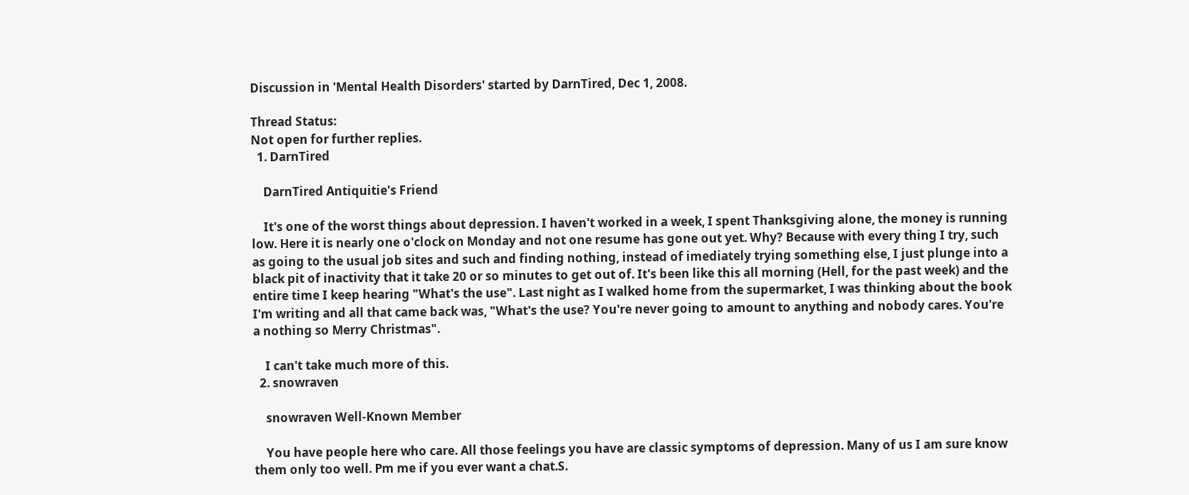Discussion in 'Mental Health Disorders' started by DarnTired, Dec 1, 2008.

Thread Status:
Not open for further replies.
  1. DarnTired

    DarnTired Antiquitie's Friend

    It's one of the worst things about depression. I haven't worked in a week, I spent Thanksgiving alone, the money is running low. Here it is nearly one o'clock on Monday and not one resume has gone out yet. Why? Because with every thing I try, such as going to the usual job sites and such and finding nothing, instead of imediately trying something else, I just plunge into a black pit of inactivity that it take 20 or so minutes to get out of. It's been like this all morning (Hell, for the past week) and the entire time I keep hearing "What's the use". Last night as I walked home from the supermarket, I was thinking about the book I'm writing and all that came back was, "What's the use? You're never going to amount to anything and nobody cares. You're a nothing so Merry Christmas".

    I can't take much more of this.
  2. snowraven

    snowraven Well-Known Member

    You have people here who care. All those feelings you have are classic symptoms of depression. Many of us I am sure know them only too well. Pm me if you ever want a chat.S.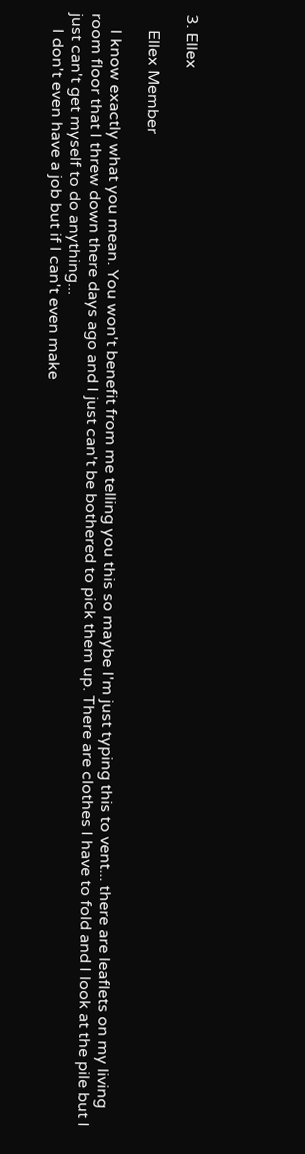3. Ellex

    Ellex Member

    I know exactly what you mean. You won't benefit from me telling you this so maybe I'm just typing this to vent... there are leaflets on my living room floor that I threw down there days ago and I just can't be bothered to pick them up. There are clothes I have to fold and I look at the pile but I just can't get myself to do anything...
    I don't even have a job but if I can't even make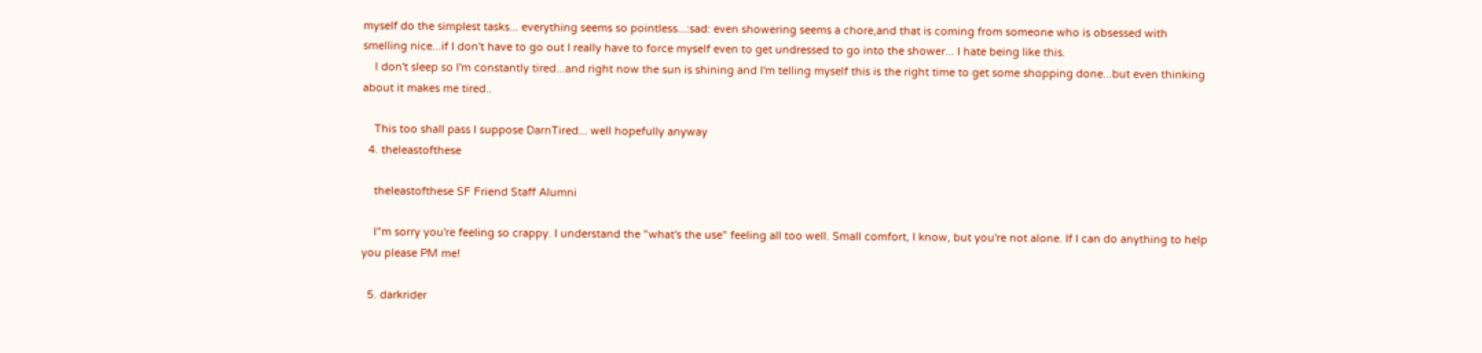myself do the simplest tasks... everything seems so pointless...:sad: even showering seems a chore,and that is coming from someone who is obsessed with smelling nice...if I don't have to go out I really have to force myself even to get undressed to go into the shower... I hate being like this.
    I don't sleep so I'm constantly tired...and right now the sun is shining and I'm telling myself this is the right time to get some shopping done...but even thinking about it makes me tired..

    This too shall pass I suppose DarnTired... well hopefully anyway
  4. theleastofthese

    theleastofthese SF Friend Staff Alumni

    I"m sorry you're feeling so crappy. I understand the "what's the use" feeling all too well. Small comfort, I know, but you're not alone. If I can do anything to help you please PM me!

  5. darkrider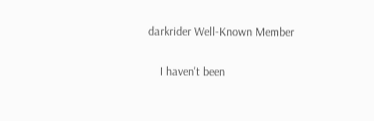darkrider Well-Known Member

    I haven't been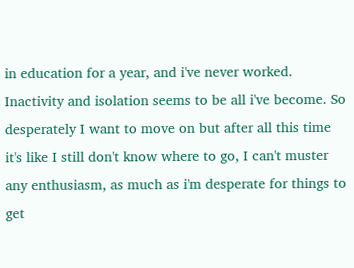in education for a year, and i've never worked. Inactivity and isolation seems to be all i've become. So desperately I want to move on but after all this time it's like I still don't know where to go, I can't muster any enthusiasm, as much as i'm desperate for things to get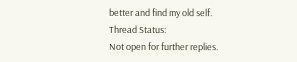better and find my old self.
Thread Status:
Not open for further replies.